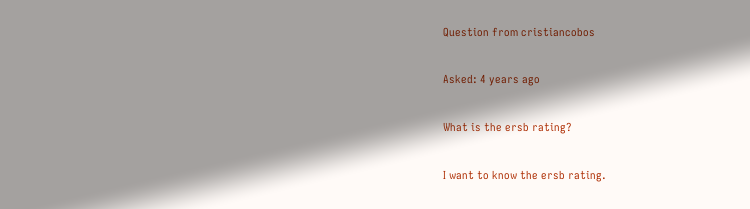Question from cristiancobos

Asked: 4 years ago

What is the ersb rating?

I want to know the ersb rating.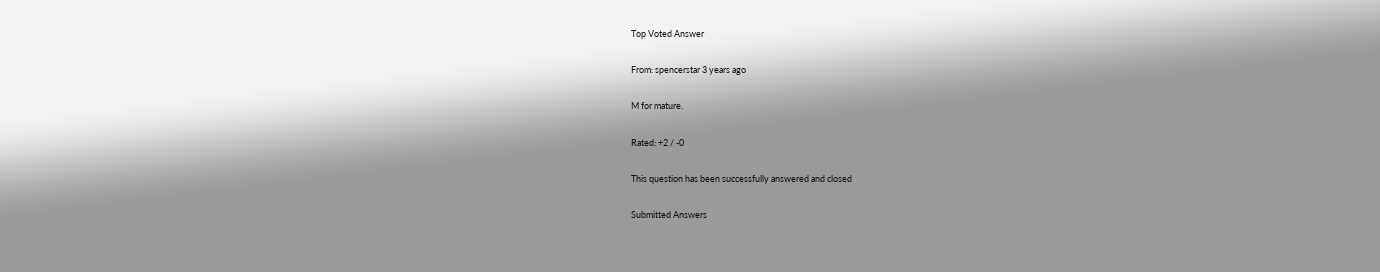Top Voted Answer

From: spencerstar 3 years ago

M for mature.

Rated: +2 / -0

This question has been successfully answered and closed

Submitted Answers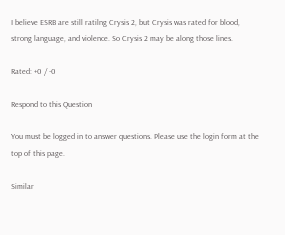I believe ESRB are still ratilng Crysis 2, but Crysis was rated for blood, strong language, and violence. So Crysis 2 may be along those lines.

Rated: +0 / -0

Respond to this Question

You must be logged in to answer questions. Please use the login form at the top of this page.

Similar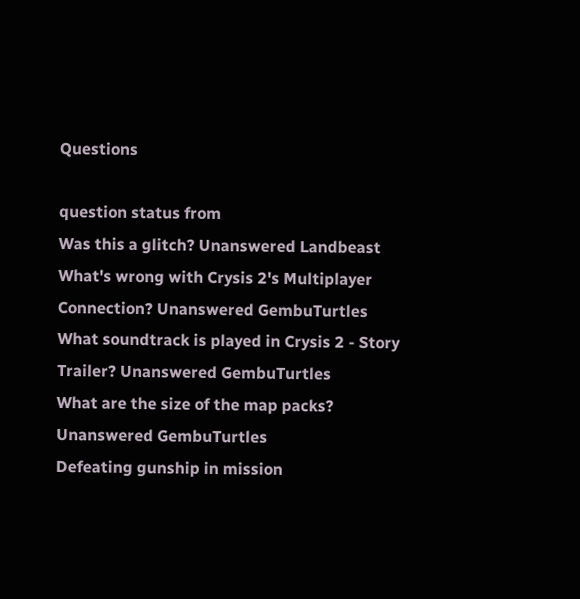Questions

question status from
Was this a glitch? Unanswered Landbeast
What's wrong with Crysis 2's Multiplayer Connection? Unanswered GembuTurtles
What soundtrack is played in Crysis 2 - Story Trailer? Unanswered GembuTurtles
What are the size of the map packs? Unanswered GembuTurtles
Defeating gunship in mission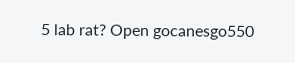5 lab rat? Open gocanesgo550